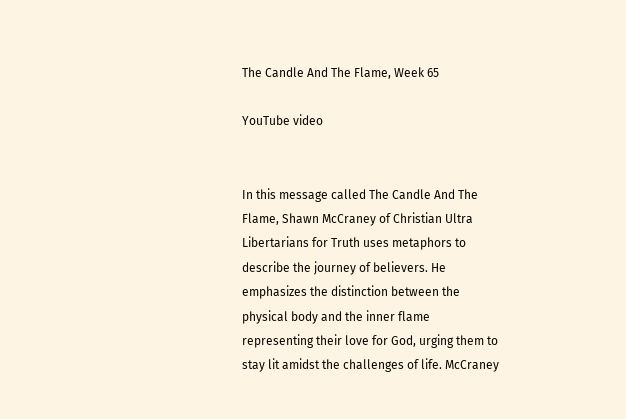The Candle And The Flame, Week 65

YouTube video


In this message called The Candle And The Flame, Shawn McCraney of Christian Ultra Libertarians for Truth uses metaphors to describe the journey of believers. He emphasizes the distinction between the physical body and the inner flame representing their love for God, urging them to stay lit amidst the challenges of life. McCraney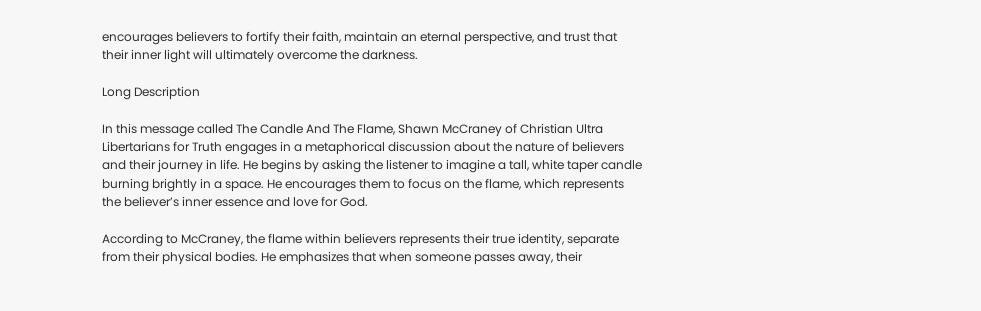encourages believers to fortify their faith, maintain an eternal perspective, and trust that their inner light will ultimately overcome the darkness.

Long Description

In this message called The Candle And The Flame, Shawn McCraney of Christian Ultra Libertarians for Truth engages in a metaphorical discussion about the nature of believers and their journey in life. He begins by asking the listener to imagine a tall, white taper candle burning brightly in a space. He encourages them to focus on the flame, which represents the believer’s inner essence and love for God.

According to McCraney, the flame within believers represents their true identity, separate from their physical bodies. He emphasizes that when someone passes away, their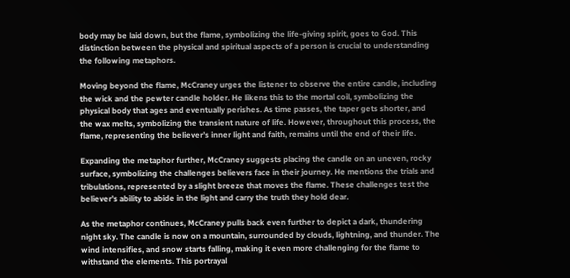body may be laid down, but the flame, symbolizing the life-giving spirit, goes to God. This distinction between the physical and spiritual aspects of a person is crucial to understanding the following metaphors.

Moving beyond the flame, McCraney urges the listener to observe the entire candle, including the wick and the pewter candle holder. He likens this to the mortal coil, symbolizing the physical body that ages and eventually perishes. As time passes, the taper gets shorter, and the wax melts, symbolizing the transient nature of life. However, throughout this process, the flame, representing the believer’s inner light and faith, remains until the end of their life.

Expanding the metaphor further, McCraney suggests placing the candle on an uneven, rocky surface, symbolizing the challenges believers face in their journey. He mentions the trials and tribulations, represented by a slight breeze that moves the flame. These challenges test the believer’s ability to abide in the light and carry the truth they hold dear.

As the metaphor continues, McCraney pulls back even further to depict a dark, thundering night sky. The candle is now on a mountain, surrounded by clouds, lightning, and thunder. The wind intensifies, and snow starts falling, making it even more challenging for the flame to withstand the elements. This portrayal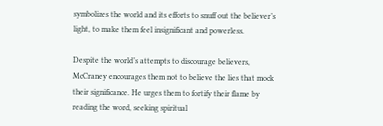symbolizes the world and its efforts to snuff out the believer’s light, to make them feel insignificant and powerless.

Despite the world’s attempts to discourage believers, McCraney encourages them not to believe the lies that mock their significance. He urges them to fortify their flame by reading the word, seeking spiritual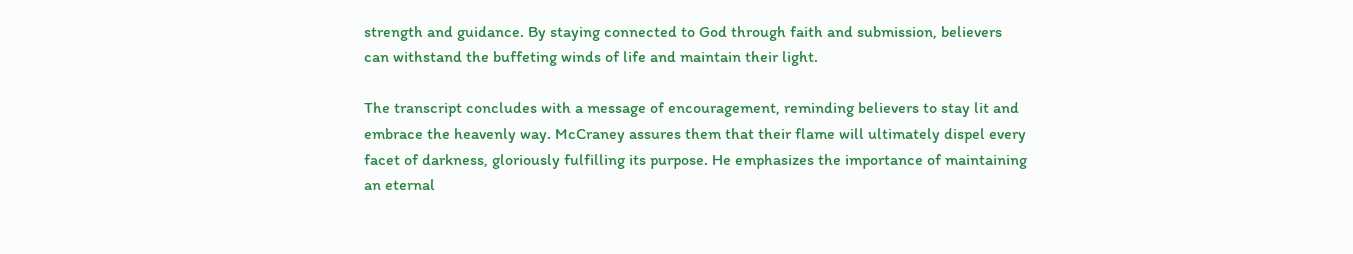strength and guidance. By staying connected to God through faith and submission, believers can withstand the buffeting winds of life and maintain their light.

The transcript concludes with a message of encouragement, reminding believers to stay lit and embrace the heavenly way. McCraney assures them that their flame will ultimately dispel every facet of darkness, gloriously fulfilling its purpose. He emphasizes the importance of maintaining an eternal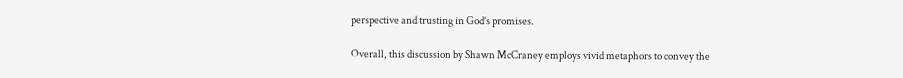perspective and trusting in God’s promises.

Overall, this discussion by Shawn McCraney employs vivid metaphors to convey the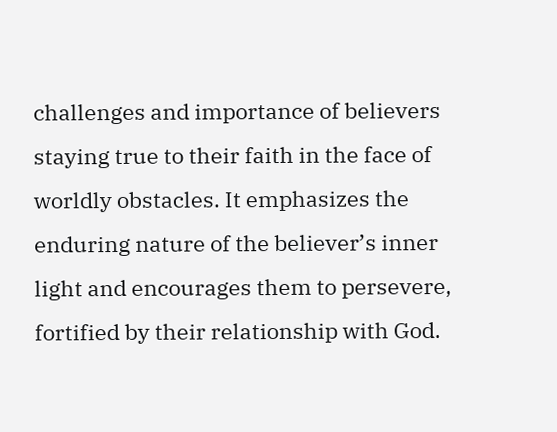challenges and importance of believers staying true to their faith in the face of worldly obstacles. It emphasizes the enduring nature of the believer’s inner light and encourages them to persevere, fortified by their relationship with God.